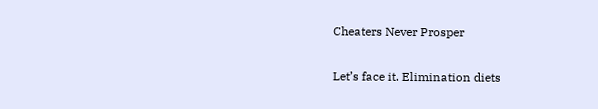Cheaters Never Prosper

Let’s face it. Elimination diets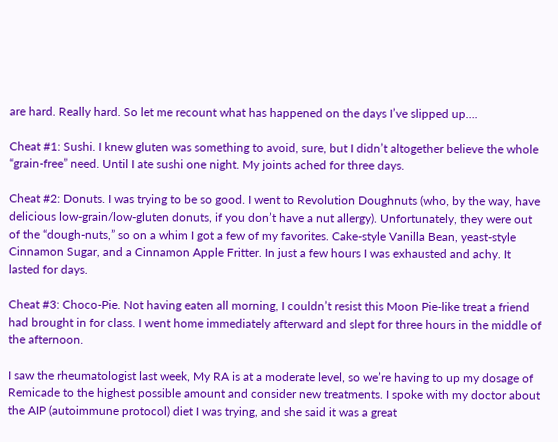are hard. Really hard. So let me recount what has happened on the days I’ve slipped up….

Cheat #1: Sushi. I knew gluten was something to avoid, sure, but I didn’t altogether believe the whole “grain-free” need. Until I ate sushi one night. My joints ached for three days.

Cheat #2: Donuts. I was trying to be so good. I went to Revolution Doughnuts (who, by the way, have delicious low-grain/low-gluten donuts, if you don’t have a nut allergy). Unfortunately, they were out of the “dough-nuts,” so on a whim I got a few of my favorites. Cake-style Vanilla Bean, yeast-style Cinnamon Sugar, and a Cinnamon Apple Fritter. In just a few hours I was exhausted and achy. It lasted for days.

Cheat #3: Choco-Pie. Not having eaten all morning, I couldn’t resist this Moon Pie-like treat a friend had brought in for class. I went home immediately afterward and slept for three hours in the middle of the afternoon.

I saw the rheumatologist last week, My RA is at a moderate level, so we’re having to up my dosage of Remicade to the highest possible amount and consider new treatments. I spoke with my doctor about the AIP (autoimmune protocol) diet I was trying, and she said it was a great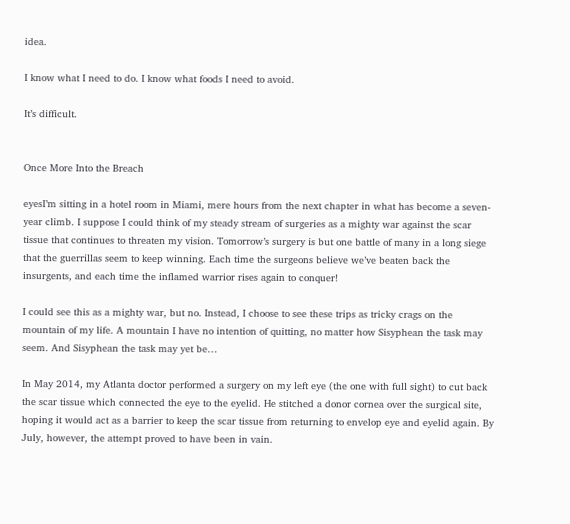idea.

I know what I need to do. I know what foods I need to avoid.

It’s difficult.


Once More Into the Breach

eyesI’m sitting in a hotel room in Miami, mere hours from the next chapter in what has become a seven-year climb. I suppose I could think of my steady stream of surgeries as a mighty war against the scar tissue that continues to threaten my vision. Tomorrow’s surgery is but one battle of many in a long siege that the guerrillas seem to keep winning. Each time the surgeons believe we’ve beaten back the insurgents, and each time the inflamed warrior rises again to conquer!

I could see this as a mighty war, but no. Instead, I choose to see these trips as tricky crags on the mountain of my life. A mountain I have no intention of quitting, no matter how Sisyphean the task may seem. And Sisyphean the task may yet be…

In May 2014, my Atlanta doctor performed a surgery on my left eye (the one with full sight) to cut back the scar tissue which connected the eye to the eyelid. He stitched a donor cornea over the surgical site, hoping it would act as a barrier to keep the scar tissue from returning to envelop eye and eyelid again. By July, however, the attempt proved to have been in vain.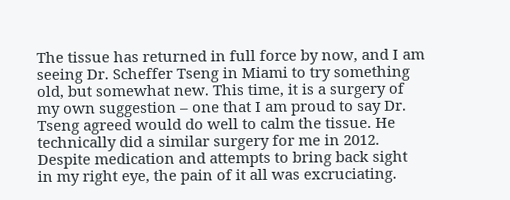The tissue has returned in full force by now, and I am seeing Dr. Scheffer Tseng in Miami to try something old, but somewhat new. This time, it is a surgery of my own suggestion – one that I am proud to say Dr. Tseng agreed would do well to calm the tissue. He technically did a similar surgery for me in 2012. Despite medication and attempts to bring back sight in my right eye, the pain of it all was excruciating.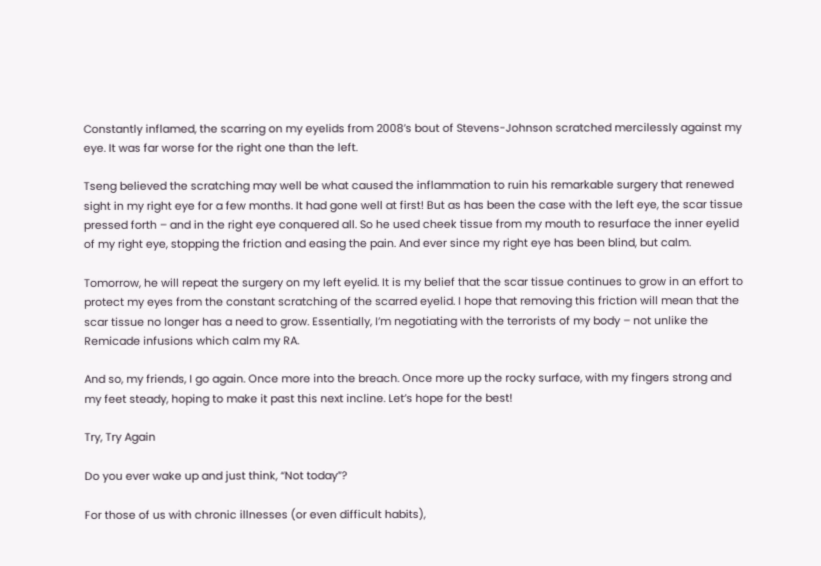Constantly inflamed, the scarring on my eyelids from 2008’s bout of Stevens-Johnson scratched mercilessly against my eye. It was far worse for the right one than the left.

Tseng believed the scratching may well be what caused the inflammation to ruin his remarkable surgery that renewed sight in my right eye for a few months. It had gone well at first! But as has been the case with the left eye, the scar tissue pressed forth – and in the right eye conquered all. So he used cheek tissue from my mouth to resurface the inner eyelid of my right eye, stopping the friction and easing the pain. And ever since my right eye has been blind, but calm.

Tomorrow, he will repeat the surgery on my left eyelid. It is my belief that the scar tissue continues to grow in an effort to protect my eyes from the constant scratching of the scarred eyelid. I hope that removing this friction will mean that the scar tissue no longer has a need to grow. Essentially, I’m negotiating with the terrorists of my body – not unlike the Remicade infusions which calm my RA.

And so, my friends, I go again. Once more into the breach. Once more up the rocky surface, with my fingers strong and my feet steady, hoping to make it past this next incline. Let’s hope for the best!

Try, Try Again

Do you ever wake up and just think, “Not today”?

For those of us with chronic illnesses (or even difficult habits),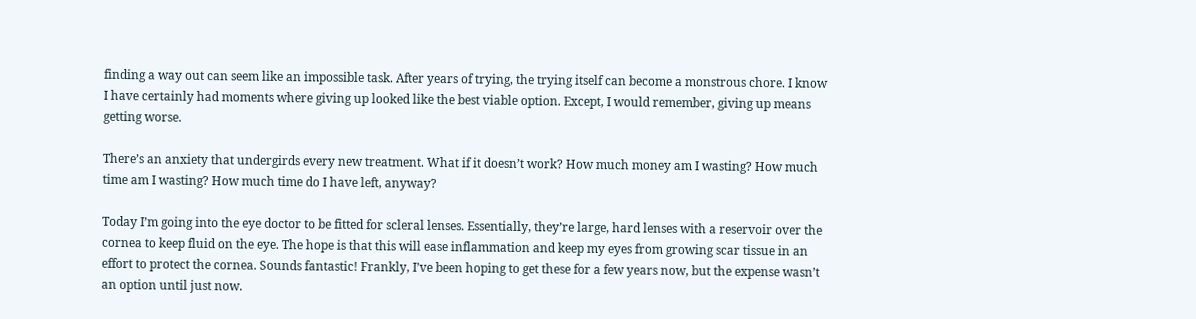finding a way out can seem like an impossible task. After years of trying, the trying itself can become a monstrous chore. I know I have certainly had moments where giving up looked like the best viable option. Except, I would remember, giving up means getting worse.

There’s an anxiety that undergirds every new treatment. What if it doesn’t work? How much money am I wasting? How much time am I wasting? How much time do I have left, anyway?

Today I’m going into the eye doctor to be fitted for scleral lenses. Essentially, they’re large, hard lenses with a reservoir over the cornea to keep fluid on the eye. The hope is that this will ease inflammation and keep my eyes from growing scar tissue in an effort to protect the cornea. Sounds fantastic! Frankly, I’ve been hoping to get these for a few years now, but the expense wasn’t an option until just now.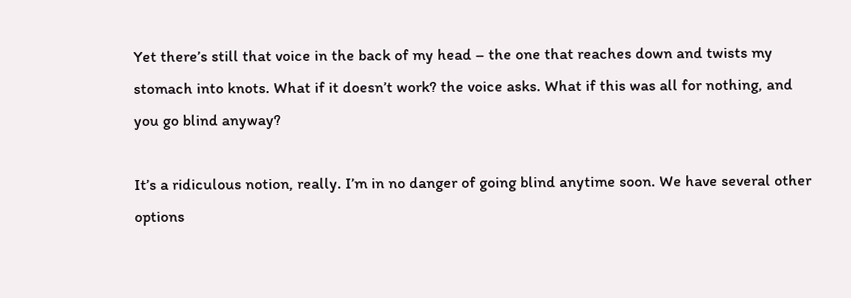Yet there’s still that voice in the back of my head – the one that reaches down and twists my stomach into knots. What if it doesn’t work? the voice asks. What if this was all for nothing, and you go blind anyway?

It’s a ridiculous notion, really. I’m in no danger of going blind anytime soon. We have several other options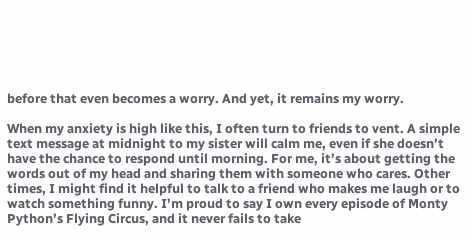before that even becomes a worry. And yet, it remains my worry.

When my anxiety is high like this, I often turn to friends to vent. A simple text message at midnight to my sister will calm me, even if she doesn’t have the chance to respond until morning. For me, it’s about getting the words out of my head and sharing them with someone who cares. Other times, I might find it helpful to talk to a friend who makes me laugh or to watch something funny. I’m proud to say I own every episode of Monty Python’s Flying Circus, and it never fails to take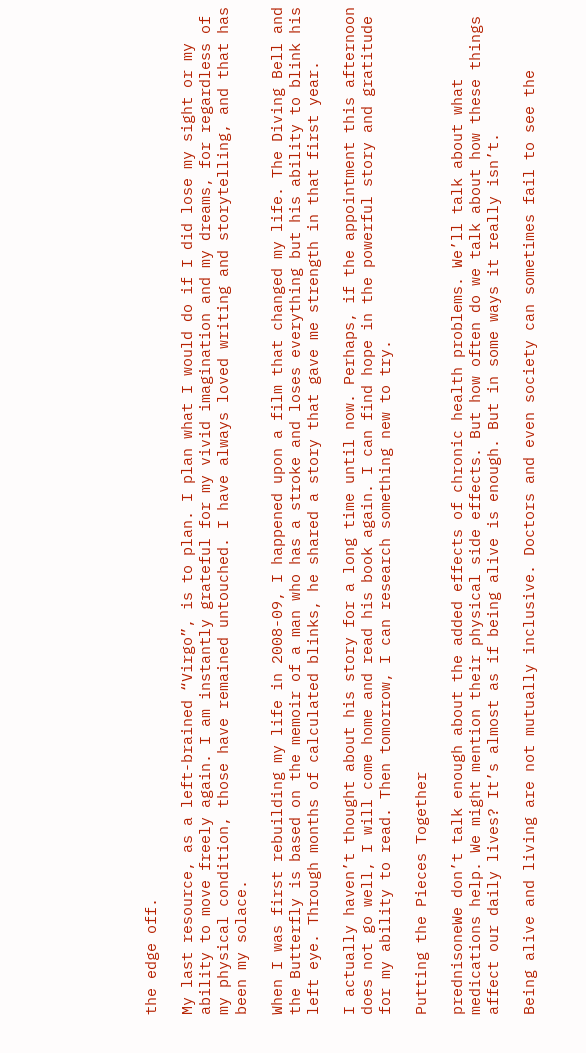the edge off.

My last resource, as a left-brained “Virgo”, is to plan. I plan what I would do if I did lose my sight or my ability to move freely again. I am instantly grateful for my vivid imagination and my dreams, for regardless of my physical condition, those have remained untouched. I have always loved writing and storytelling, and that has been my solace.

When I was first rebuilding my life in 2008-09, I happened upon a film that changed my life. The Diving Bell and the Butterfly is based on the memoir of a man who has a stroke and loses everything but his ability to blink his left eye. Through months of calculated blinks, he shared a story that gave me strength in that first year.

I actually haven’t thought about his story for a long time until now. Perhaps, if the appointment this afternoon does not go well, I will come home and read his book again. I can find hope in the powerful story and gratitude for my ability to read. Then tomorrow, I can research something new to try.

Putting the Pieces Together

prednisoneWe don’t talk enough about the added effects of chronic health problems. We’ll talk about what medications help. We might mention their physical side effects. But how often do we talk about how these things affect our daily lives? It’s almost as if being alive is enough. But in some ways it really isn’t.

Being alive and living are not mutually inclusive. Doctors and even society can sometimes fail to see the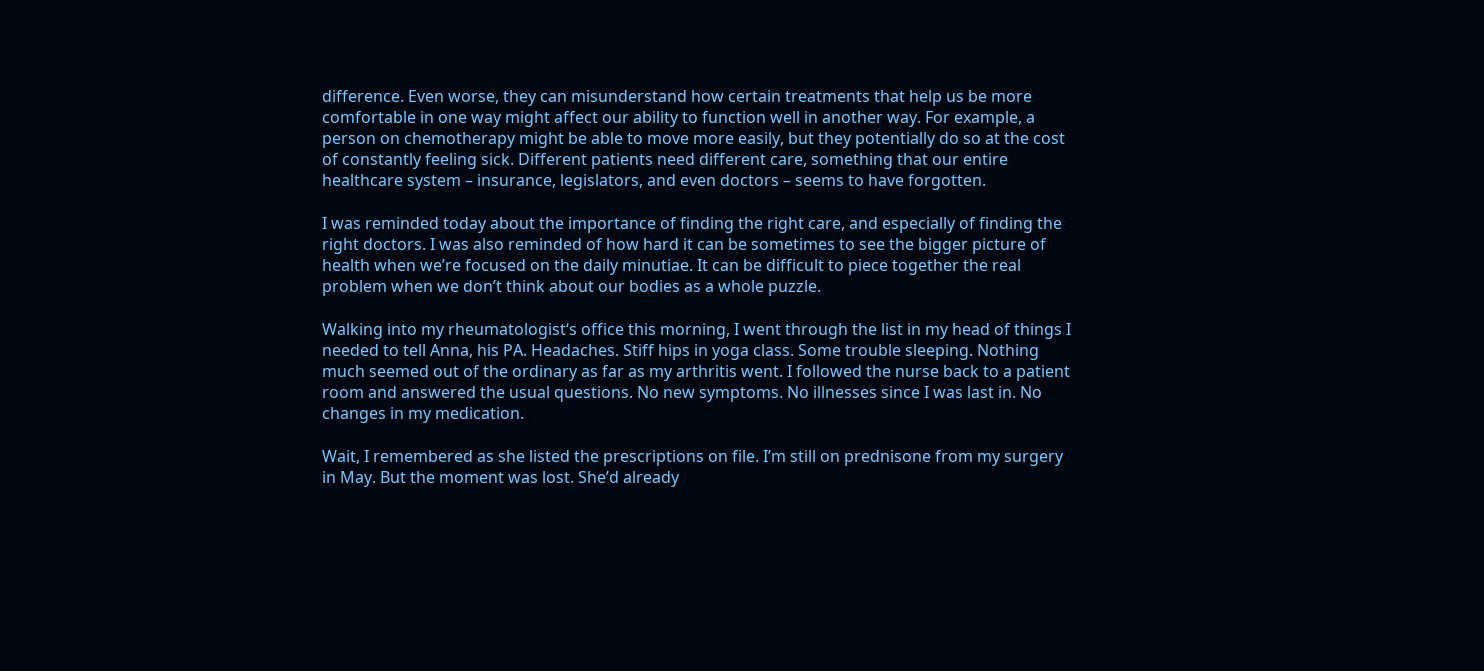difference. Even worse, they can misunderstand how certain treatments that help us be more comfortable in one way might affect our ability to function well in another way. For example, a person on chemotherapy might be able to move more easily, but they potentially do so at the cost of constantly feeling sick. Different patients need different care, something that our entire healthcare system – insurance, legislators, and even doctors – seems to have forgotten.

I was reminded today about the importance of finding the right care, and especially of finding the right doctors. I was also reminded of how hard it can be sometimes to see the bigger picture of health when we’re focused on the daily minutiae. It can be difficult to piece together the real problem when we don’t think about our bodies as a whole puzzle.

Walking into my rheumatologist‘s office this morning, I went through the list in my head of things I needed to tell Anna, his PA. Headaches. Stiff hips in yoga class. Some trouble sleeping. Nothing much seemed out of the ordinary as far as my arthritis went. I followed the nurse back to a patient room and answered the usual questions. No new symptoms. No illnesses since I was last in. No changes in my medication.

Wait, I remembered as she listed the prescriptions on file. I’m still on prednisone from my surgery in May. But the moment was lost. She’d already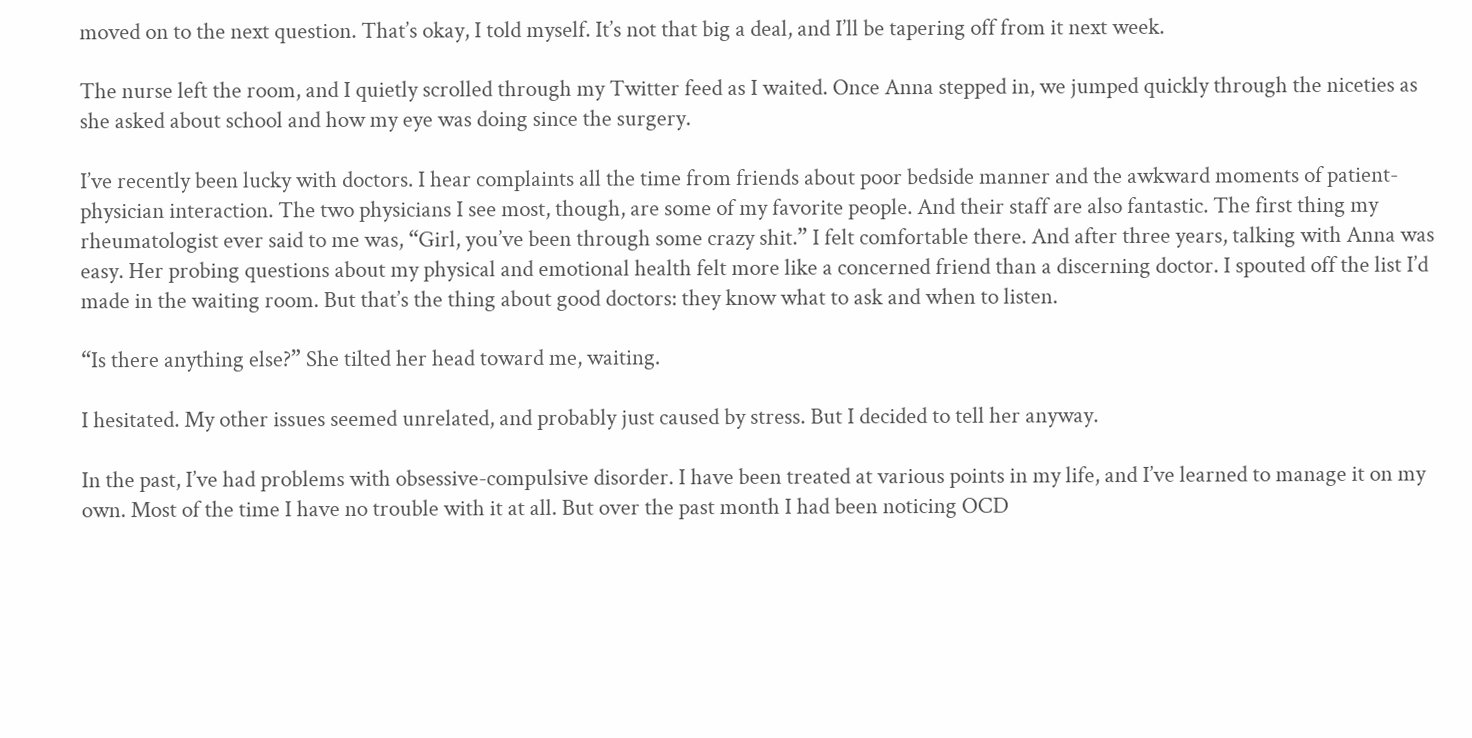moved on to the next question. That’s okay, I told myself. It’s not that big a deal, and I’ll be tapering off from it next week.

The nurse left the room, and I quietly scrolled through my Twitter feed as I waited. Once Anna stepped in, we jumped quickly through the niceties as she asked about school and how my eye was doing since the surgery.

I’ve recently been lucky with doctors. I hear complaints all the time from friends about poor bedside manner and the awkward moments of patient-physician interaction. The two physicians I see most, though, are some of my favorite people. And their staff are also fantastic. The first thing my rheumatologist ever said to me was, “Girl, you’ve been through some crazy shit.” I felt comfortable there. And after three years, talking with Anna was easy. Her probing questions about my physical and emotional health felt more like a concerned friend than a discerning doctor. I spouted off the list I’d made in the waiting room. But that’s the thing about good doctors: they know what to ask and when to listen.

“Is there anything else?” She tilted her head toward me, waiting.

I hesitated. My other issues seemed unrelated, and probably just caused by stress. But I decided to tell her anyway.

In the past, I’ve had problems with obsessive-compulsive disorder. I have been treated at various points in my life, and I’ve learned to manage it on my own. Most of the time I have no trouble with it at all. But over the past month I had been noticing OCD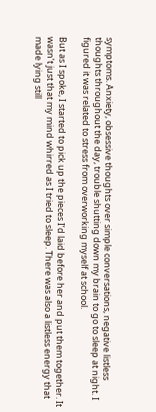symptoms. Anxiety, obsessive thoughts over simple conversations, negative listless thoughts throughout the day, trouble shutting down my brain to go to sleep at night. I figured it was related to stress from overworking myself at school.

But as I spoke, I started to pick up the pieces I’d laid before her and put them together. It wasn’t just that my mind whirred as I tried to sleep. There was also a listless energy that made lying still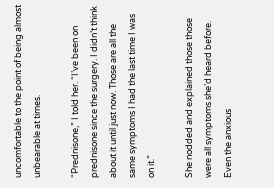uncomfortable to the point of being almost unbearable at times.

“Prednisone,” I told her. “I’ve been on prednisone since the surgery. I didn’t think about it until just now. Those are all the same symptoms I had the last time I was on it.”

She nodded and explained those those were all symptoms she’d heard before. Even the anxious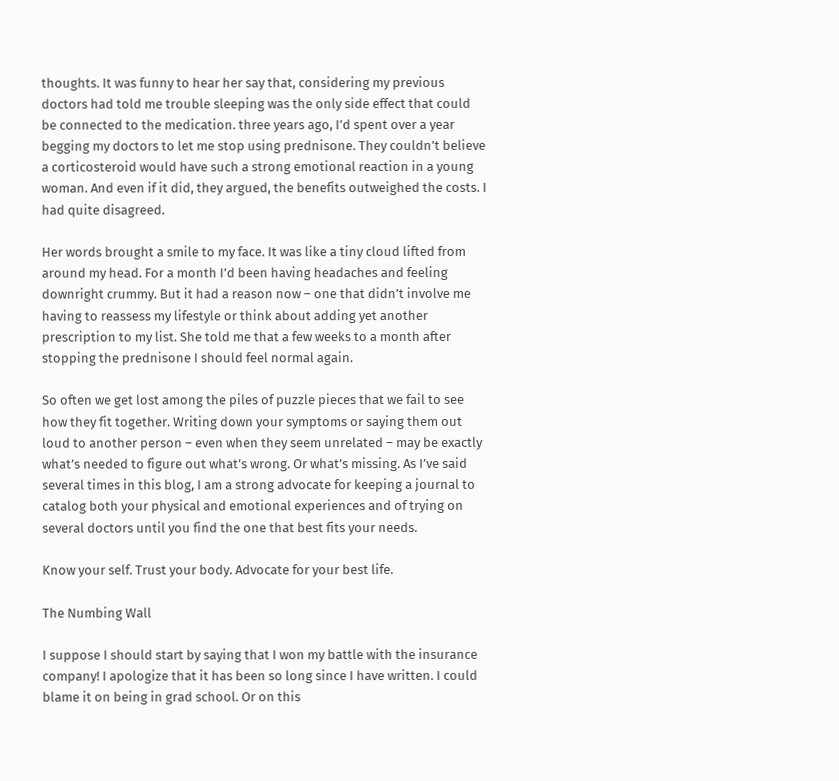thoughts. It was funny to hear her say that, considering my previous doctors had told me trouble sleeping was the only side effect that could be connected to the medication. three years ago, I’d spent over a year begging my doctors to let me stop using prednisone. They couldn’t believe a corticosteroid would have such a strong emotional reaction in a young woman. And even if it did, they argued, the benefits outweighed the costs. I had quite disagreed.

Her words brought a smile to my face. It was like a tiny cloud lifted from around my head. For a month I’d been having headaches and feeling downright crummy. But it had a reason now – one that didn’t involve me having to reassess my lifestyle or think about adding yet another prescription to my list. She told me that a few weeks to a month after stopping the prednisone I should feel normal again.

So often we get lost among the piles of puzzle pieces that we fail to see how they fit together. Writing down your symptoms or saying them out loud to another person – even when they seem unrelated – may be exactly what’s needed to figure out what’s wrong. Or what’s missing. As I’ve said several times in this blog, I am a strong advocate for keeping a journal to catalog both your physical and emotional experiences and of trying on several doctors until you find the one that best fits your needs.

Know your self. Trust your body. Advocate for your best life.

The Numbing Wall

I suppose I should start by saying that I won my battle with the insurance company! I apologize that it has been so long since I have written. I could blame it on being in grad school. Or on this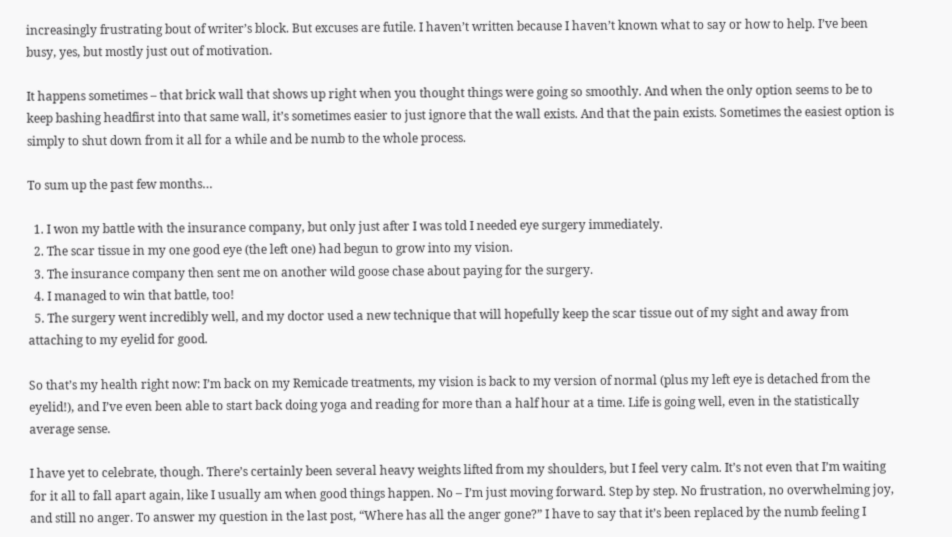increasingly frustrating bout of writer’s block. But excuses are futile. I haven’t written because I haven’t known what to say or how to help. I’ve been busy, yes, but mostly just out of motivation.

It happens sometimes – that brick wall that shows up right when you thought things were going so smoothly. And when the only option seems to be to keep bashing headfirst into that same wall, it’s sometimes easier to just ignore that the wall exists. And that the pain exists. Sometimes the easiest option is simply to shut down from it all for a while and be numb to the whole process.

To sum up the past few months…

  1. I won my battle with the insurance company, but only just after I was told I needed eye surgery immediately.
  2. The scar tissue in my one good eye (the left one) had begun to grow into my vision.
  3. The insurance company then sent me on another wild goose chase about paying for the surgery.
  4. I managed to win that battle, too!
  5. The surgery went incredibly well, and my doctor used a new technique that will hopefully keep the scar tissue out of my sight and away from attaching to my eyelid for good.

So that’s my health right now: I’m back on my Remicade treatments, my vision is back to my version of normal (plus my left eye is detached from the eyelid!), and I’ve even been able to start back doing yoga and reading for more than a half hour at a time. Life is going well, even in the statistically average sense.

I have yet to celebrate, though. There’s certainly been several heavy weights lifted from my shoulders, but I feel very calm. It’s not even that I’m waiting for it all to fall apart again, like I usually am when good things happen. No – I’m just moving forward. Step by step. No frustration, no overwhelming joy, and still no anger. To answer my question in the last post, “Where has all the anger gone?” I have to say that it’s been replaced by the numb feeling I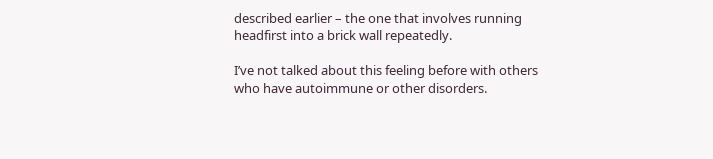described earlier – the one that involves running headfirst into a brick wall repeatedly.

I’ve not talked about this feeling before with others who have autoimmune or other disorders.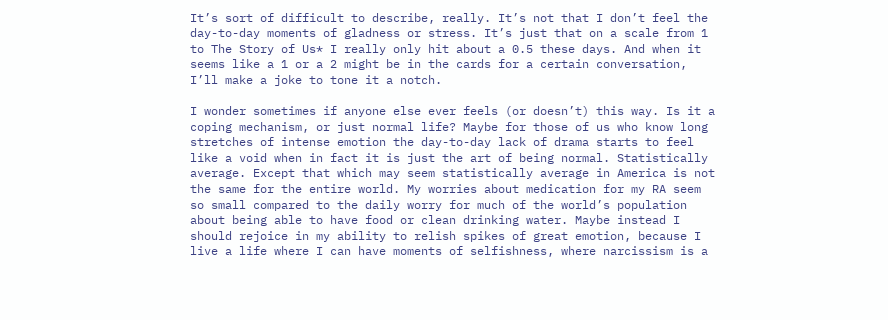It’s sort of difficult to describe, really. It’s not that I don’t feel the day-to-day moments of gladness or stress. It’s just that on a scale from 1 to The Story of Us* I really only hit about a 0.5 these days. And when it seems like a 1 or a 2 might be in the cards for a certain conversation, I’ll make a joke to tone it a notch.

I wonder sometimes if anyone else ever feels (or doesn’t) this way. Is it a coping mechanism, or just normal life? Maybe for those of us who know long stretches of intense emotion the day-to-day lack of drama starts to feel like a void when in fact it is just the art of being normal. Statistically average. Except that which may seem statistically average in America is not the same for the entire world. My worries about medication for my RA seem so small compared to the daily worry for much of the world’s population about being able to have food or clean drinking water. Maybe instead I should rejoice in my ability to relish spikes of great emotion, because I live a life where I can have moments of selfishness, where narcissism is a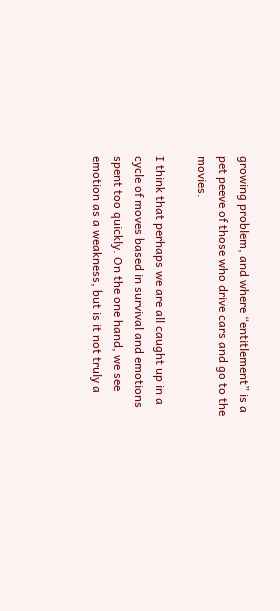growing problem, and where “entitlement” is a pet peeve of those who drive cars and go to the movies.

I think that perhaps we are all caught up in a cycle of moves based in survival and emotions spent too quickly. On the one hand, we see emotion as a weakness, but is it not truly a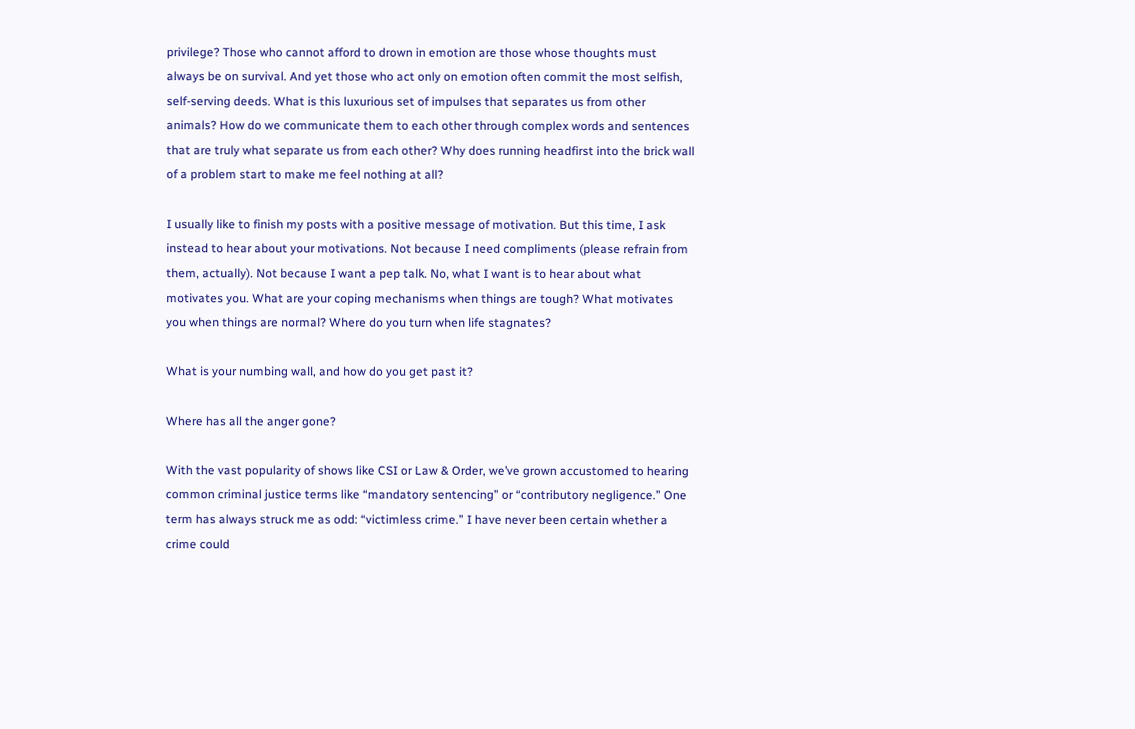privilege? Those who cannot afford to drown in emotion are those whose thoughts must always be on survival. And yet those who act only on emotion often commit the most selfish, self-serving deeds. What is this luxurious set of impulses that separates us from other animals? How do we communicate them to each other through complex words and sentences that are truly what separate us from each other? Why does running headfirst into the brick wall of a problem start to make me feel nothing at all?

I usually like to finish my posts with a positive message of motivation. But this time, I ask instead to hear about your motivations. Not because I need compliments (please refrain from them, actually). Not because I want a pep talk. No, what I want is to hear about what motivates you. What are your coping mechanisms when things are tough? What motivates you when things are normal? Where do you turn when life stagnates?

What is your numbing wall, and how do you get past it?

Where has all the anger gone?

With the vast popularity of shows like CSI or Law & Order, we’ve grown accustomed to hearing common criminal justice terms like “mandatory sentencing” or “contributory negligence.” One term has always struck me as odd: “victimless crime.” I have never been certain whether a crime could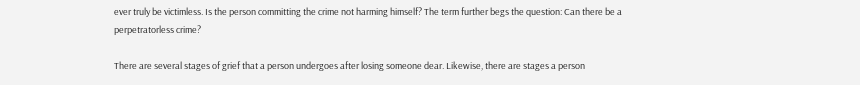ever truly be victimless. Is the person committing the crime not harming himself? The term further begs the question: Can there be a perpetratorless crime?

There are several stages of grief that a person undergoes after losing someone dear. Likewise, there are stages a person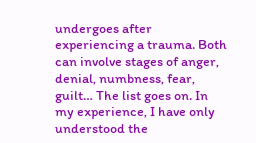undergoes after experiencing a trauma. Both can involve stages of anger, denial, numbness, fear, guilt… The list goes on. In my experience, I have only understood the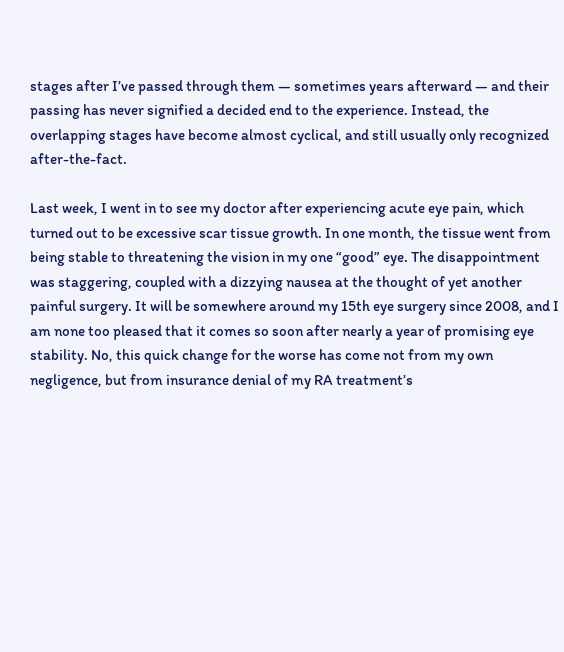stages after I’ve passed through them — sometimes years afterward — and their passing has never signified a decided end to the experience. Instead, the overlapping stages have become almost cyclical, and still usually only recognized after-the-fact.

Last week, I went in to see my doctor after experiencing acute eye pain, which turned out to be excessive scar tissue growth. In one month, the tissue went from being stable to threatening the vision in my one “good” eye. The disappointment was staggering, coupled with a dizzying nausea at the thought of yet another painful surgery. It will be somewhere around my 15th eye surgery since 2008, and I am none too pleased that it comes so soon after nearly a year of promising eye stability. No, this quick change for the worse has come not from my own negligence, but from insurance denial of my RA treatment’s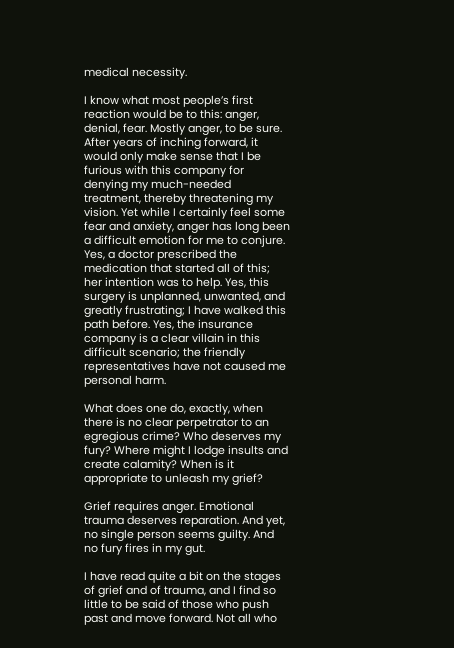medical necessity.

I know what most people’s first reaction would be to this: anger, denial, fear. Mostly anger, to be sure. After years of inching forward, it would only make sense that I be furious with this company for denying my much-needed treatment, thereby threatening my vision. Yet while I certainly feel some fear and anxiety, anger has long been a difficult emotion for me to conjure. Yes, a doctor prescribed the medication that started all of this; her intention was to help. Yes, this surgery is unplanned, unwanted, and greatly frustrating; I have walked this path before. Yes, the insurance company is a clear villain in this difficult scenario; the friendly representatives have not caused me personal harm.

What does one do, exactly, when there is no clear perpetrator to an egregious crime? Who deserves my fury? Where might I lodge insults and create calamity? When is it appropriate to unleash my grief?

Grief requires anger. Emotional trauma deserves reparation. And yet, no single person seems guilty. And no fury fires in my gut.

I have read quite a bit on the stages of grief and of trauma, and I find so little to be said of those who push past and move forward. Not all who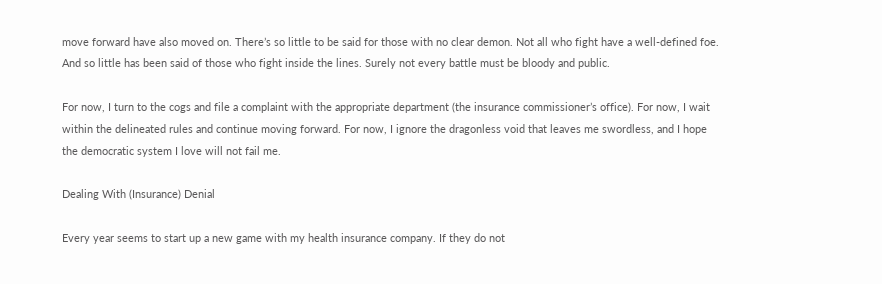move forward have also moved on. There’s so little to be said for those with no clear demon. Not all who fight have a well-defined foe. And so little has been said of those who fight inside the lines. Surely not every battle must be bloody and public.

For now, I turn to the cogs and file a complaint with the appropriate department (the insurance commissioner’s office). For now, I wait within the delineated rules and continue moving forward. For now, I ignore the dragonless void that leaves me swordless, and I hope the democratic system I love will not fail me.

Dealing With (Insurance) Denial

Every year seems to start up a new game with my health insurance company. If they do not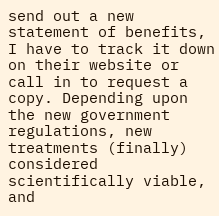send out a new statement of benefits, I have to track it down on their website or call in to request a copy. Depending upon the new government regulations, new treatments (finally) considered scientifically viable, and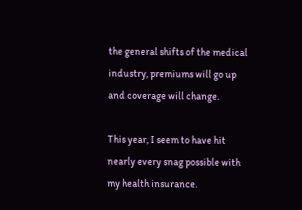the general shifts of the medical industry, premiums will go up and coverage will change.

This year, I seem to have hit nearly every snag possible with my health insurance.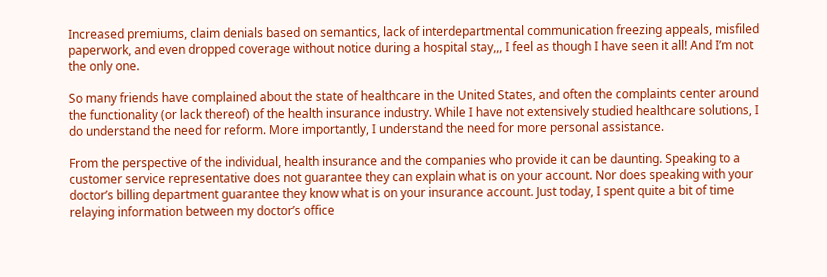Increased premiums, claim denials based on semantics, lack of interdepartmental communication freezing appeals, misfiled paperwork, and even dropped coverage without notice during a hospital stay,,, I feel as though I have seen it all! And I’m not the only one.

So many friends have complained about the state of healthcare in the United States, and often the complaints center around the functionality (or lack thereof) of the health insurance industry. While I have not extensively studied healthcare solutions, I do understand the need for reform. More importantly, I understand the need for more personal assistance.

From the perspective of the individual, health insurance and the companies who provide it can be daunting. Speaking to a customer service representative does not guarantee they can explain what is on your account. Nor does speaking with your doctor’s billing department guarantee they know what is on your insurance account. Just today, I spent quite a bit of time relaying information between my doctor’s office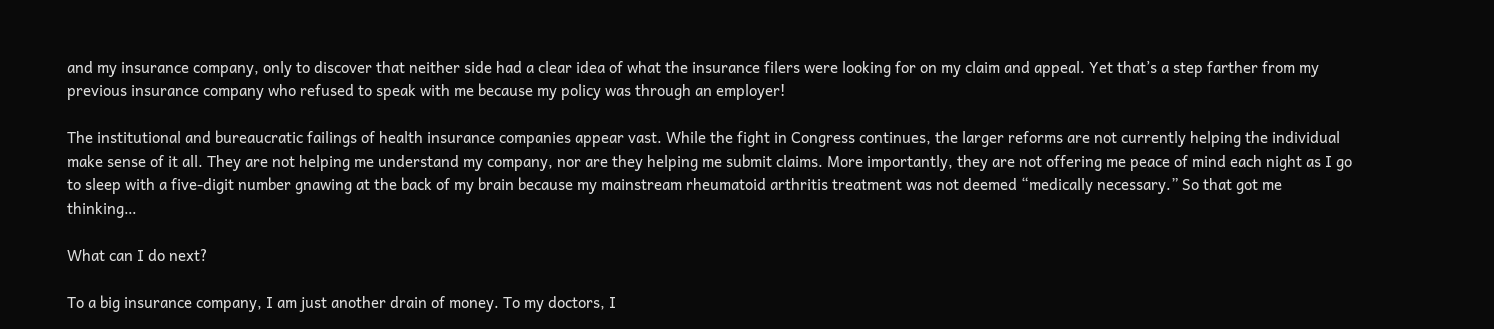and my insurance company, only to discover that neither side had a clear idea of what the insurance filers were looking for on my claim and appeal. Yet that’s a step farther from my previous insurance company who refused to speak with me because my policy was through an employer!

The institutional and bureaucratic failings of health insurance companies appear vast. While the fight in Congress continues, the larger reforms are not currently helping the individual make sense of it all. They are not helping me understand my company, nor are they helping me submit claims. More importantly, they are not offering me peace of mind each night as I go to sleep with a five-digit number gnawing at the back of my brain because my mainstream rheumatoid arthritis treatment was not deemed “medically necessary.” So that got me thinking…

What can I do next?

To a big insurance company, I am just another drain of money. To my doctors, I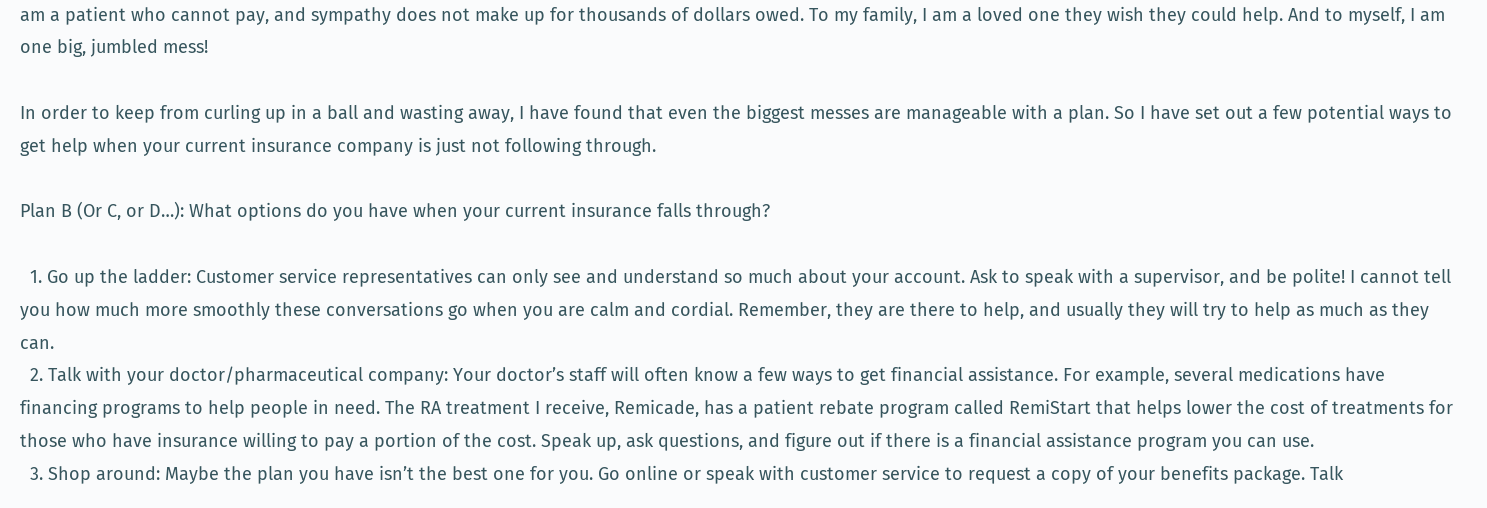am a patient who cannot pay, and sympathy does not make up for thousands of dollars owed. To my family, I am a loved one they wish they could help. And to myself, I am one big, jumbled mess!

In order to keep from curling up in a ball and wasting away, I have found that even the biggest messes are manageable with a plan. So I have set out a few potential ways to get help when your current insurance company is just not following through.

Plan B (Or C, or D…): What options do you have when your current insurance falls through?

  1. Go up the ladder: Customer service representatives can only see and understand so much about your account. Ask to speak with a supervisor, and be polite! I cannot tell you how much more smoothly these conversations go when you are calm and cordial. Remember, they are there to help, and usually they will try to help as much as they can.
  2. Talk with your doctor/pharmaceutical company: Your doctor’s staff will often know a few ways to get financial assistance. For example, several medications have financing programs to help people in need. The RA treatment I receive, Remicade, has a patient rebate program called RemiStart that helps lower the cost of treatments for those who have insurance willing to pay a portion of the cost. Speak up, ask questions, and figure out if there is a financial assistance program you can use.
  3. Shop around: Maybe the plan you have isn’t the best one for you. Go online or speak with customer service to request a copy of your benefits package. Talk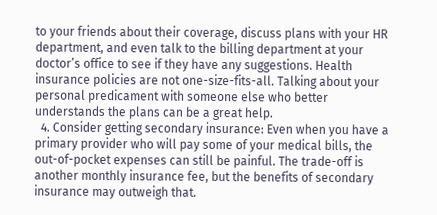to your friends about their coverage, discuss plans with your HR department, and even talk to the billing department at your doctor’s office to see if they have any suggestions. Health insurance policies are not one-size-fits-all. Talking about your personal predicament with someone else who better understands the plans can be a great help.
  4. Consider getting secondary insurance: Even when you have a primary provider who will pay some of your medical bills, the out-of-pocket expenses can still be painful. The trade-off is another monthly insurance fee, but the benefits of secondary insurance may outweigh that.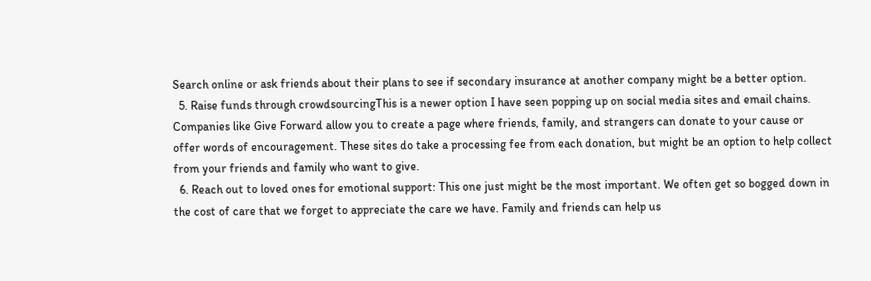Search online or ask friends about their plans to see if secondary insurance at another company might be a better option.
  5. Raise funds through crowdsourcingThis is a newer option I have seen popping up on social media sites and email chains. Companies like Give Forward allow you to create a page where friends, family, and strangers can donate to your cause or offer words of encouragement. These sites do take a processing fee from each donation, but might be an option to help collect from your friends and family who want to give.
  6. Reach out to loved ones for emotional support: This one just might be the most important. We often get so bogged down in the cost of care that we forget to appreciate the care we have. Family and friends can help us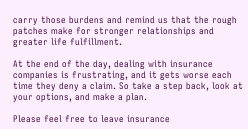carry those burdens and remind us that the rough patches make for stronger relationships and greater life fulfillment.

At the end of the day, dealing with insurance companies is frustrating, and it gets worse each time they deny a claim. So take a step back, look at your options, and make a plan.

Please feel free to leave insurance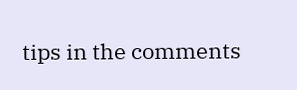tips in the comments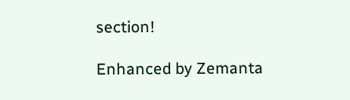section!

Enhanced by Zemanta